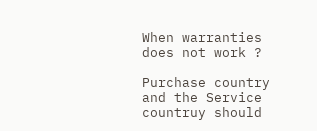When warranties does not work ?

Purchase country and the Service countruy should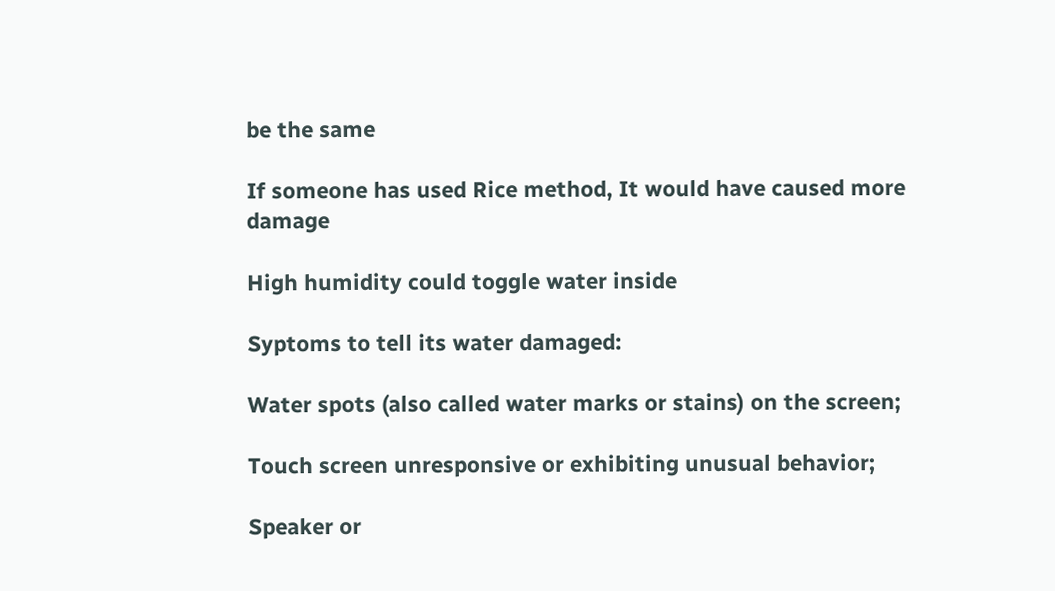be the same

If someone has used Rice method, It would have caused more damage

High humidity could toggle water inside

Syptoms to tell its water damaged:

Water spots (also called water marks or stains) on the screen;

Touch screen unresponsive or exhibiting unusual behavior;

Speaker or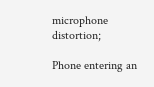microphone distortion;

Phone entering an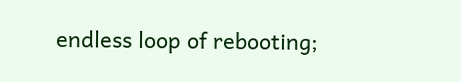endless loop of rebooting;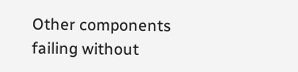Other components failing without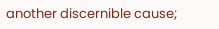another discernible cause;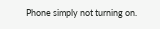Phone simply not turning on.